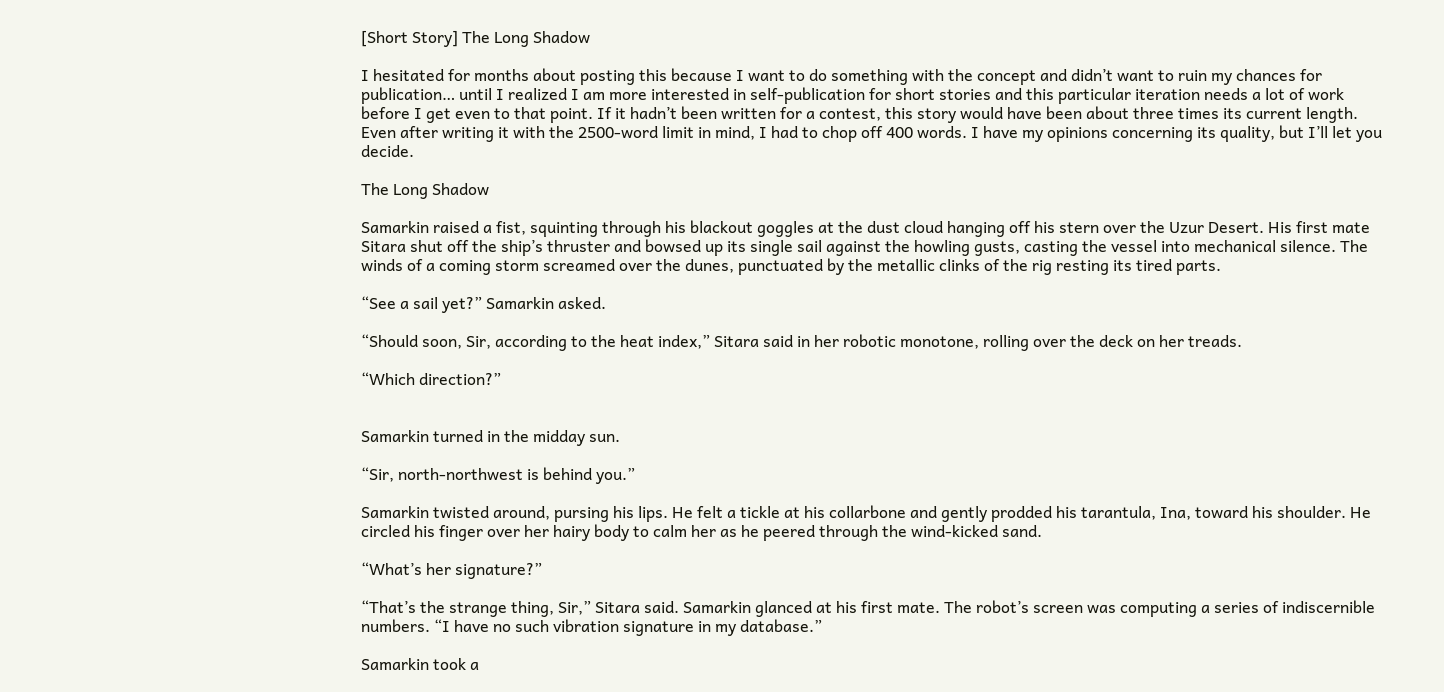[Short Story] The Long Shadow

I hesitated for months about posting this because I want to do something with the concept and didn’t want to ruin my chances for publication… until I realized I am more interested in self-publication for short stories and this particular iteration needs a lot of work before I get even to that point. If it hadn’t been written for a contest, this story would have been about three times its current length. Even after writing it with the 2500-word limit in mind, I had to chop off 400 words. I have my opinions concerning its quality, but I’ll let you decide.

The Long Shadow

Samarkin raised a fist, squinting through his blackout goggles at the dust cloud hanging off his stern over the Uzur Desert. His first mate Sitara shut off the ship’s thruster and bowsed up its single sail against the howling gusts, casting the vessel into mechanical silence. The winds of a coming storm screamed over the dunes, punctuated by the metallic clinks of the rig resting its tired parts.

“See a sail yet?” Samarkin asked.

“Should soon, Sir, according to the heat index,” Sitara said in her robotic monotone, rolling over the deck on her treads.

“Which direction?”


Samarkin turned in the midday sun.

“Sir, north-northwest is behind you.”

Samarkin twisted around, pursing his lips. He felt a tickle at his collarbone and gently prodded his tarantula, Ina, toward his shoulder. He circled his finger over her hairy body to calm her as he peered through the wind-kicked sand.

“What’s her signature?”

“That’s the strange thing, Sir,” Sitara said. Samarkin glanced at his first mate. The robot’s screen was computing a series of indiscernible numbers. “I have no such vibration signature in my database.”

Samarkin took a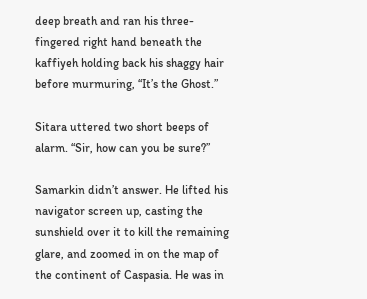deep breath and ran his three-fingered right hand beneath the kaffiyeh holding back his shaggy hair before murmuring, “It’s the Ghost.”

Sitara uttered two short beeps of alarm. “Sir, how can you be sure?”

Samarkin didn’t answer. He lifted his navigator screen up, casting the sunshield over it to kill the remaining glare, and zoomed in on the map of the continent of Caspasia. He was in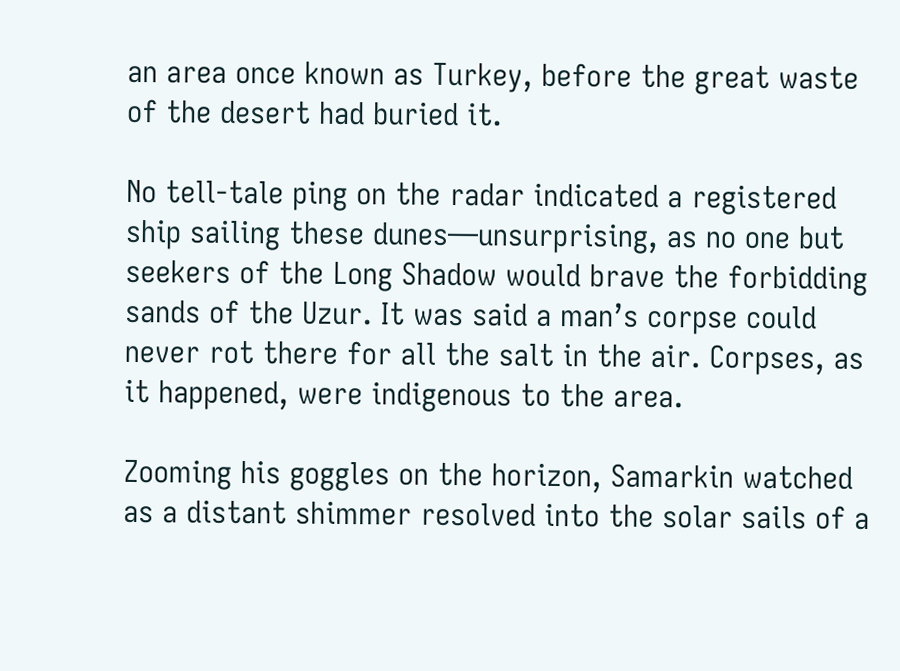an area once known as Turkey, before the great waste of the desert had buried it.

No tell-tale ping on the radar indicated a registered ship sailing these dunes—unsurprising, as no one but seekers of the Long Shadow would brave the forbidding sands of the Uzur. It was said a man’s corpse could never rot there for all the salt in the air. Corpses, as it happened, were indigenous to the area.

Zooming his goggles on the horizon, Samarkin watched as a distant shimmer resolved into the solar sails of a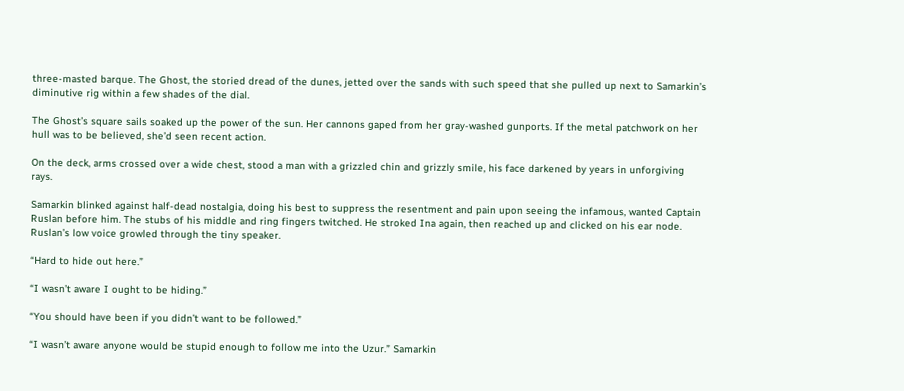three-masted barque. The Ghost, the storied dread of the dunes, jetted over the sands with such speed that she pulled up next to Samarkin’s diminutive rig within a few shades of the dial.

The Ghost’s square sails soaked up the power of the sun. Her cannons gaped from her gray-washed gunports. If the metal patchwork on her hull was to be believed, she’d seen recent action.

On the deck, arms crossed over a wide chest, stood a man with a grizzled chin and grizzly smile, his face darkened by years in unforgiving rays.

Samarkin blinked against half-dead nostalgia, doing his best to suppress the resentment and pain upon seeing the infamous, wanted Captain Ruslan before him. The stubs of his middle and ring fingers twitched. He stroked Ina again, then reached up and clicked on his ear node. Ruslan’s low voice growled through the tiny speaker.

“Hard to hide out here.”

“I wasn’t aware I ought to be hiding.”

“You should have been if you didn’t want to be followed.”

“I wasn’t aware anyone would be stupid enough to follow me into the Uzur.” Samarkin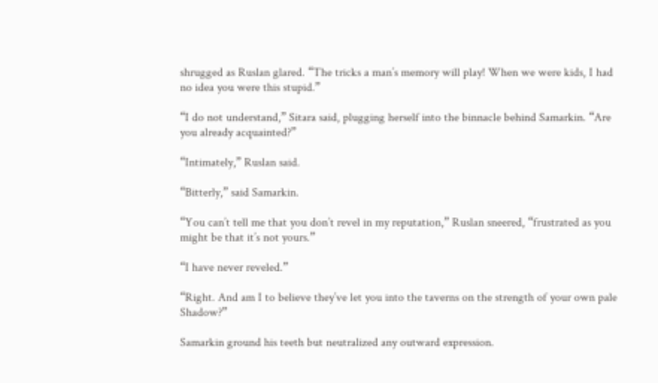shrugged as Ruslan glared. “The tricks a man’s memory will play! When we were kids, I had no idea you were this stupid.”

“I do not understand,” Sitara said, plugging herself into the binnacle behind Samarkin. “Are you already acquainted?”

“Intimately,” Ruslan said.

“Bitterly,” said Samarkin.

“You can’t tell me that you don’t revel in my reputation,” Ruslan sneered, “frustrated as you might be that it’s not yours.”

“I have never reveled.”

“Right. And am I to believe they’ve let you into the taverns on the strength of your own pale Shadow?”

Samarkin ground his teeth but neutralized any outward expression.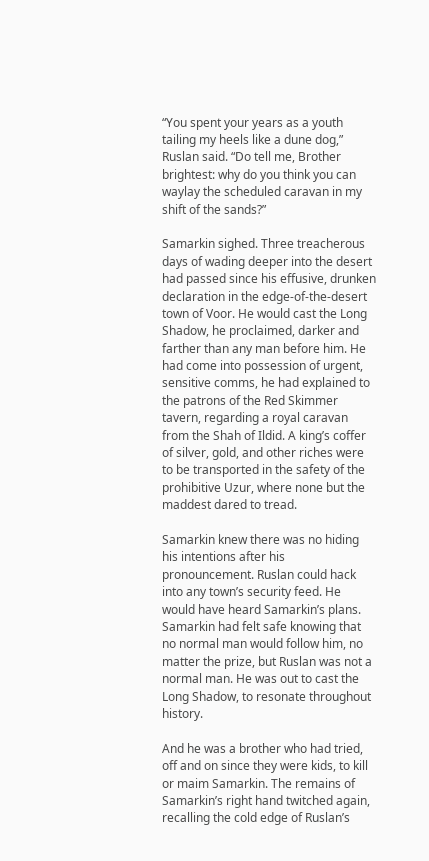“You spent your years as a youth tailing my heels like a dune dog,” Ruslan said. “Do tell me, Brother brightest: why do you think you can waylay the scheduled caravan in my shift of the sands?”

Samarkin sighed. Three treacherous days of wading deeper into the desert had passed since his effusive, drunken declaration in the edge-of-the-desert town of Voor. He would cast the Long Shadow, he proclaimed, darker and farther than any man before him. He had come into possession of urgent, sensitive comms, he had explained to the patrons of the Red Skimmer tavern, regarding a royal caravan from the Shah of Ildid. A king’s coffer of silver, gold, and other riches were to be transported in the safety of the prohibitive Uzur, where none but the maddest dared to tread.

Samarkin knew there was no hiding his intentions after his pronouncement. Ruslan could hack into any town’s security feed. He would have heard Samarkin’s plans. Samarkin had felt safe knowing that no normal man would follow him, no matter the prize, but Ruslan was not a normal man. He was out to cast the Long Shadow, to resonate throughout history.

And he was a brother who had tried, off and on since they were kids, to kill or maim Samarkin. The remains of Samarkin’s right hand twitched again, recalling the cold edge of Ruslan’s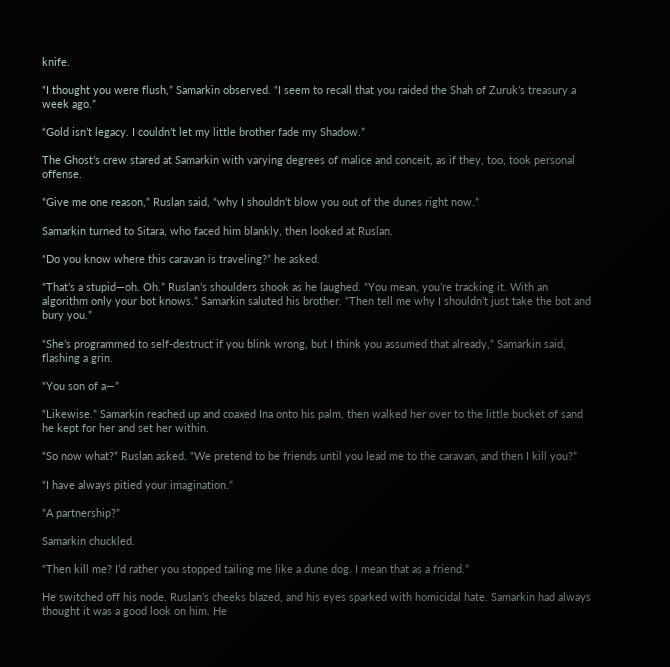knife.

“I thought you were flush,” Samarkin observed. “I seem to recall that you raided the Shah of Zuruk’s treasury a week ago.”

“Gold isn’t legacy. I couldn’t let my little brother fade my Shadow.”

The Ghost’s crew stared at Samarkin with varying degrees of malice and conceit, as if they, too, took personal offense.

“Give me one reason,” Ruslan said, “why I shouldn’t blow you out of the dunes right now.”

Samarkin turned to Sitara, who faced him blankly, then looked at Ruslan.

“Do you know where this caravan is traveling?” he asked.

“That’s a stupid—oh. Oh.” Ruslan’s shoulders shook as he laughed. “You mean, you’re tracking it. With an algorithm only your bot knows.” Samarkin saluted his brother. “Then tell me why I shouldn’t just take the bot and bury you.”

“She’s programmed to self-destruct if you blink wrong, but I think you assumed that already,” Samarkin said, flashing a grin.

“You son of a—”

“Likewise.” Samarkin reached up and coaxed Ina onto his palm, then walked her over to the little bucket of sand he kept for her and set her within.

“So now what?” Ruslan asked. “We pretend to be friends until you lead me to the caravan, and then I kill you?”

“I have always pitied your imagination.”

“A partnership?”

Samarkin chuckled.

“Then kill me? I’d rather you stopped tailing me like a dune dog. I mean that as a friend.”

He switched off his node. Ruslan’s cheeks blazed, and his eyes sparked with homicidal hate. Samarkin had always thought it was a good look on him. He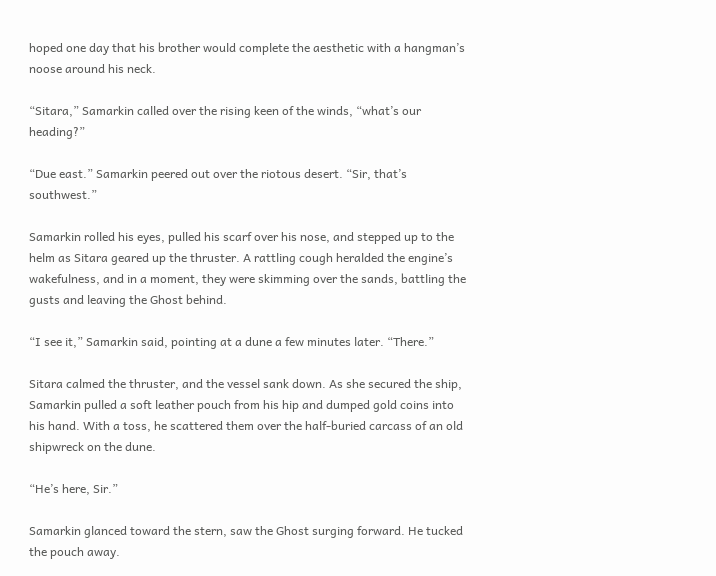hoped one day that his brother would complete the aesthetic with a hangman’s noose around his neck.

“Sitara,” Samarkin called over the rising keen of the winds, “what’s our heading?”

“Due east.” Samarkin peered out over the riotous desert. “Sir, that’s southwest.”

Samarkin rolled his eyes, pulled his scarf over his nose, and stepped up to the helm as Sitara geared up the thruster. A rattling cough heralded the engine’s wakefulness, and in a moment, they were skimming over the sands, battling the gusts and leaving the Ghost behind.

“I see it,” Samarkin said, pointing at a dune a few minutes later. “There.”

Sitara calmed the thruster, and the vessel sank down. As she secured the ship, Samarkin pulled a soft leather pouch from his hip and dumped gold coins into his hand. With a toss, he scattered them over the half-buried carcass of an old shipwreck on the dune.

“He’s here, Sir.”

Samarkin glanced toward the stern, saw the Ghost surging forward. He tucked the pouch away.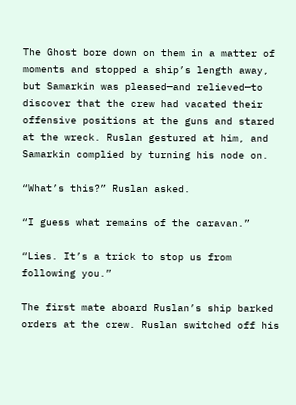The Ghost bore down on them in a matter of moments and stopped a ship’s length away, but Samarkin was pleased—and relieved—to discover that the crew had vacated their offensive positions at the guns and stared at the wreck. Ruslan gestured at him, and Samarkin complied by turning his node on.

“What’s this?” Ruslan asked.

“I guess what remains of the caravan.”

“Lies. It’s a trick to stop us from following you.”

The first mate aboard Ruslan’s ship barked orders at the crew. Ruslan switched off his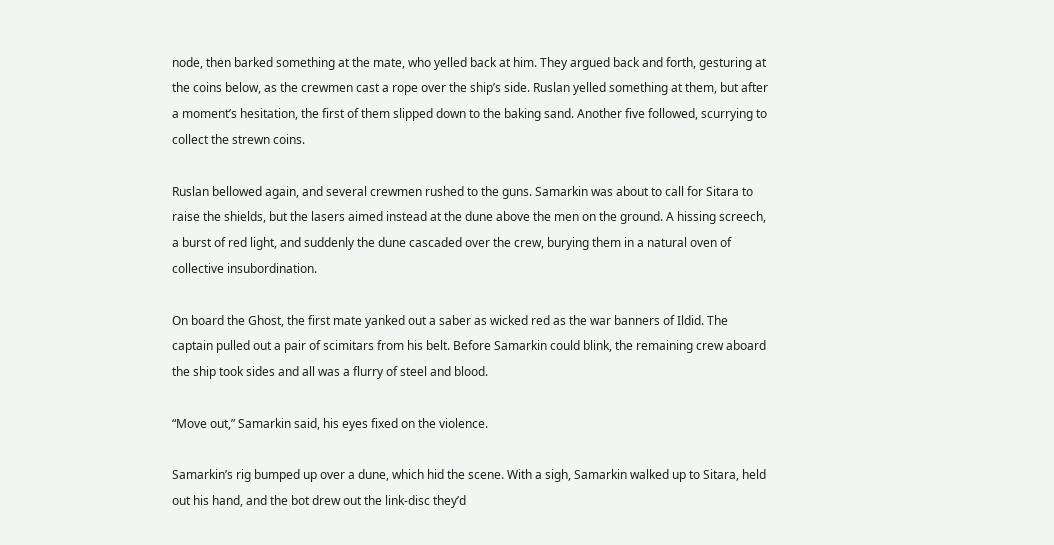node, then barked something at the mate, who yelled back at him. They argued back and forth, gesturing at the coins below, as the crewmen cast a rope over the ship’s side. Ruslan yelled something at them, but after a moment’s hesitation, the first of them slipped down to the baking sand. Another five followed, scurrying to collect the strewn coins.

Ruslan bellowed again, and several crewmen rushed to the guns. Samarkin was about to call for Sitara to raise the shields, but the lasers aimed instead at the dune above the men on the ground. A hissing screech, a burst of red light, and suddenly the dune cascaded over the crew, burying them in a natural oven of collective insubordination.

On board the Ghost, the first mate yanked out a saber as wicked red as the war banners of Ildid. The captain pulled out a pair of scimitars from his belt. Before Samarkin could blink, the remaining crew aboard the ship took sides and all was a flurry of steel and blood.

“Move out,” Samarkin said, his eyes fixed on the violence.

Samarkin’s rig bumped up over a dune, which hid the scene. With a sigh, Samarkin walked up to Sitara, held out his hand, and the bot drew out the link-disc they’d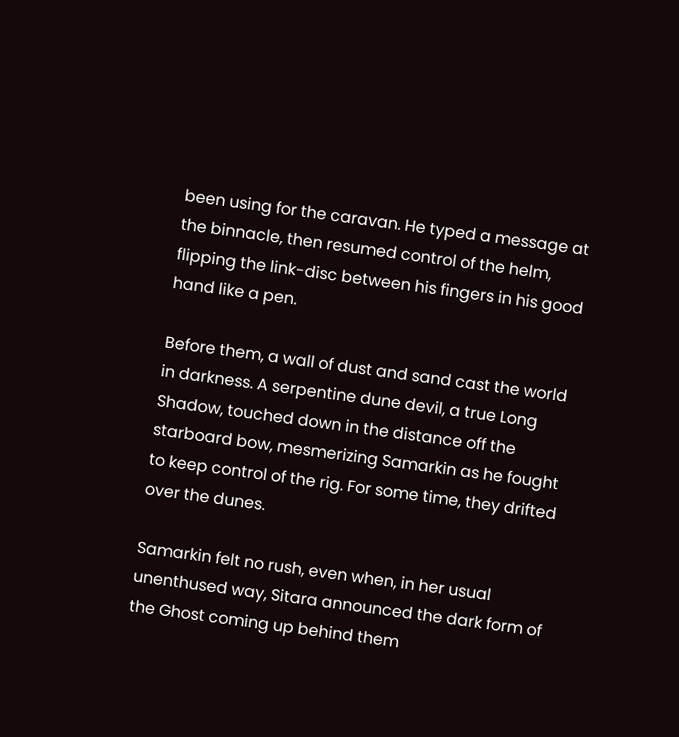been using for the caravan. He typed a message at the binnacle, then resumed control of the helm, flipping the link-disc between his fingers in his good hand like a pen.

Before them, a wall of dust and sand cast the world in darkness. A serpentine dune devil, a true Long Shadow, touched down in the distance off the starboard bow, mesmerizing Samarkin as he fought to keep control of the rig. For some time, they drifted over the dunes.

Samarkin felt no rush, even when, in her usual unenthused way, Sitara announced the dark form of the Ghost coming up behind them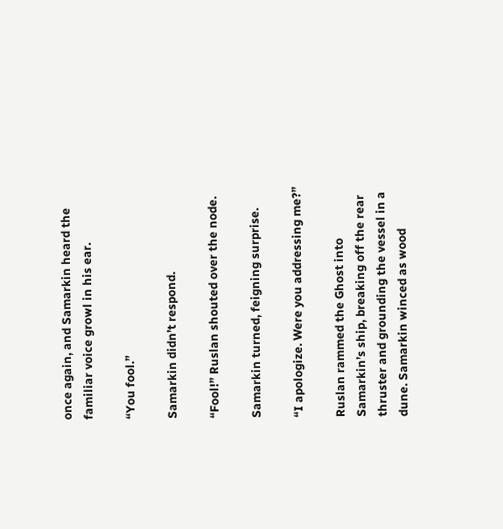once again, and Samarkin heard the familiar voice growl in his ear.

“You fool.”

Samarkin didn’t respond.

“Fool!” Ruslan shouted over the node.

Samarkin turned, feigning surprise.

“I apologize. Were you addressing me?”

Ruslan rammed the Ghost into Samarkin’s ship, breaking off the rear thruster and grounding the vessel in a dune. Samarkin winced as wood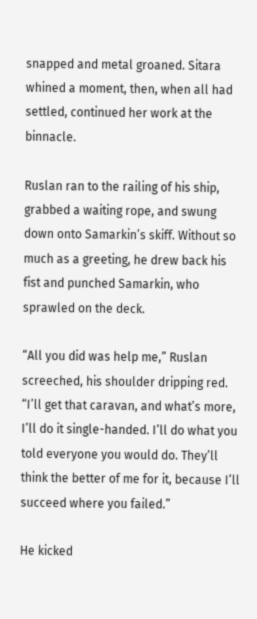snapped and metal groaned. Sitara whined a moment, then, when all had settled, continued her work at the binnacle.

Ruslan ran to the railing of his ship, grabbed a waiting rope, and swung down onto Samarkin’s skiff. Without so much as a greeting, he drew back his fist and punched Samarkin, who sprawled on the deck.

“All you did was help me,” Ruslan screeched, his shoulder dripping red. “I’ll get that caravan, and what’s more, I’ll do it single-handed. I’ll do what you told everyone you would do. They’ll think the better of me for it, because I’ll succeed where you failed.”

He kicked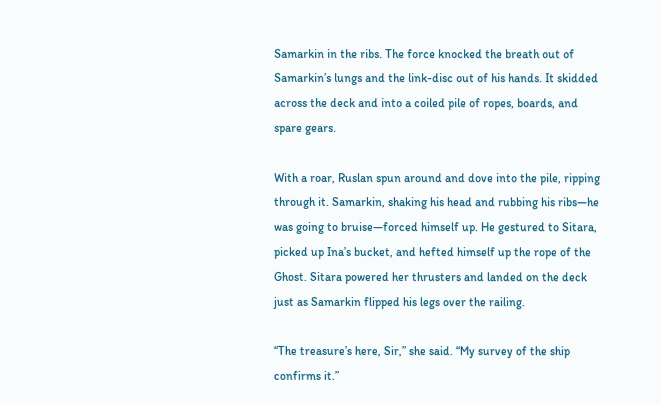Samarkin in the ribs. The force knocked the breath out of Samarkin’s lungs and the link-disc out of his hands. It skidded across the deck and into a coiled pile of ropes, boards, and spare gears.

With a roar, Ruslan spun around and dove into the pile, ripping through it. Samarkin, shaking his head and rubbing his ribs—he was going to bruise—forced himself up. He gestured to Sitara, picked up Ina’s bucket, and hefted himself up the rope of the Ghost. Sitara powered her thrusters and landed on the deck just as Samarkin flipped his legs over the railing.

“The treasure’s here, Sir,” she said. “My survey of the ship confirms it.”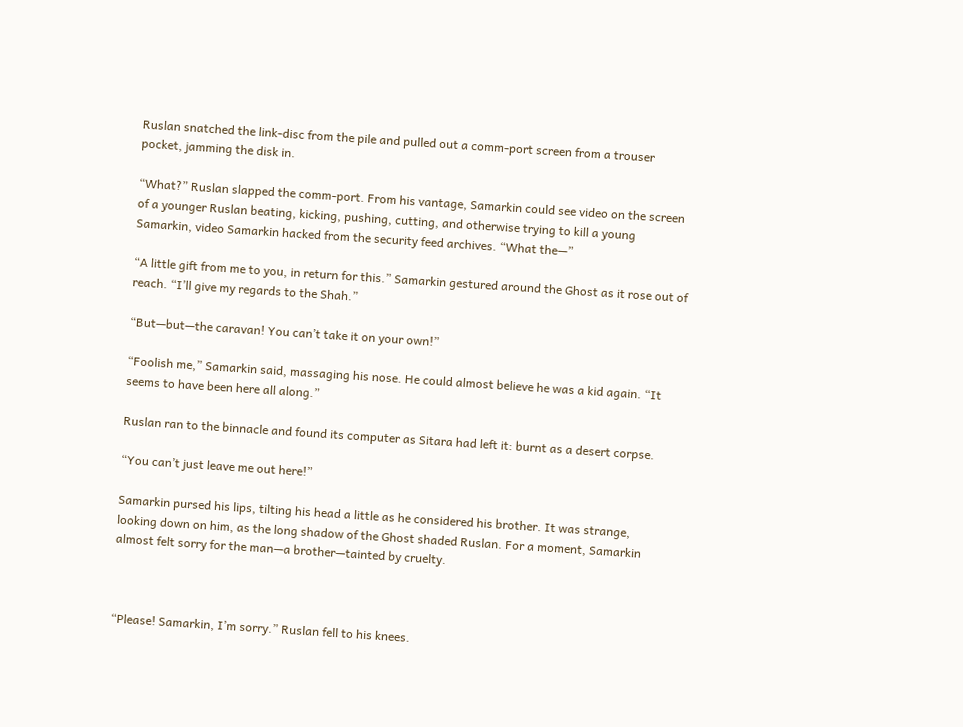Ruslan snatched the link-disc from the pile and pulled out a comm-port screen from a trouser pocket, jamming the disk in.

“What?” Ruslan slapped the comm-port. From his vantage, Samarkin could see video on the screen of a younger Ruslan beating, kicking, pushing, cutting, and otherwise trying to kill a young Samarkin, video Samarkin hacked from the security feed archives. “What the—”

“A little gift from me to you, in return for this.” Samarkin gestured around the Ghost as it rose out of reach. “I’ll give my regards to the Shah.”

“But—but—the caravan! You can’t take it on your own!”

“Foolish me,” Samarkin said, massaging his nose. He could almost believe he was a kid again. “It seems to have been here all along.”

Ruslan ran to the binnacle and found its computer as Sitara had left it: burnt as a desert corpse.

“You can’t just leave me out here!”

Samarkin pursed his lips, tilting his head a little as he considered his brother. It was strange, looking down on him, as the long shadow of the Ghost shaded Ruslan. For a moment, Samarkin almost felt sorry for the man—a brother—tainted by cruelty.



“Please! Samarkin, I’m sorry.” Ruslan fell to his knees.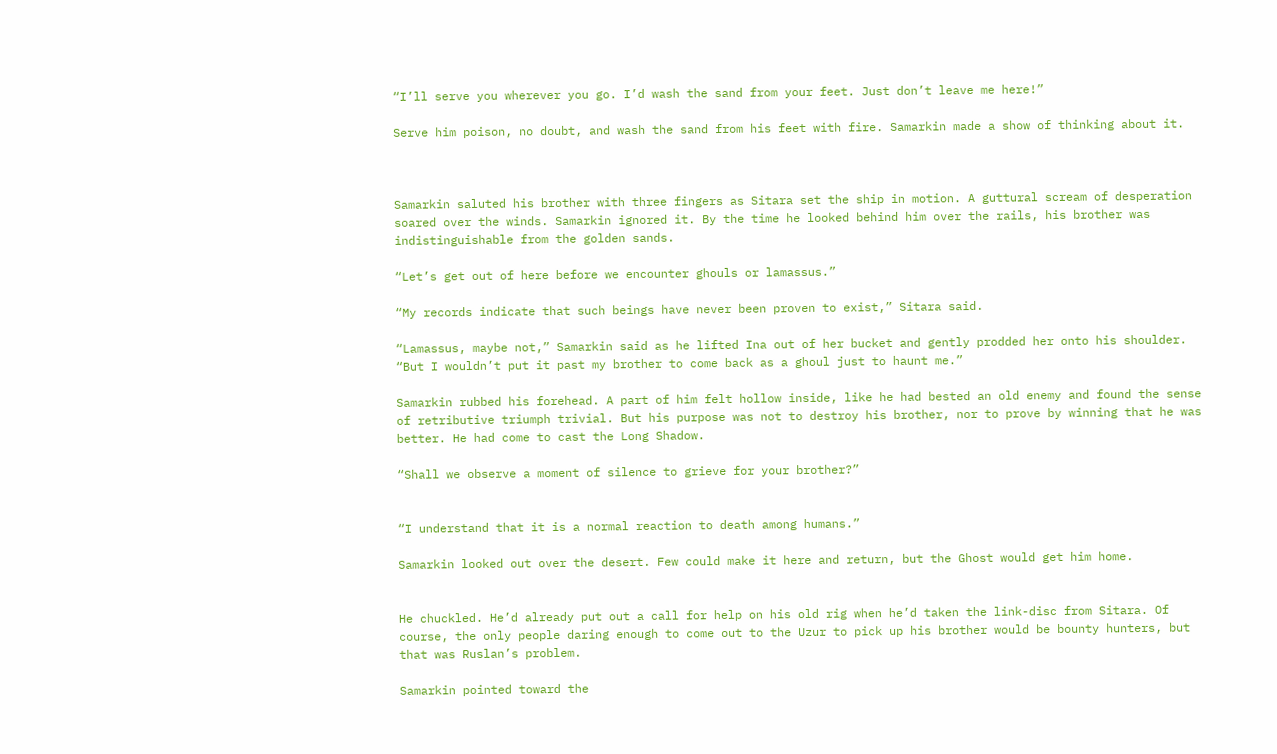“I’ll serve you wherever you go. I’d wash the sand from your feet. Just don’t leave me here!”

Serve him poison, no doubt, and wash the sand from his feet with fire. Samarkin made a show of thinking about it.



Samarkin saluted his brother with three fingers as Sitara set the ship in motion. A guttural scream of desperation soared over the winds. Samarkin ignored it. By the time he looked behind him over the rails, his brother was indistinguishable from the golden sands.

“Let’s get out of here before we encounter ghouls or lamassus.”

“My records indicate that such beings have never been proven to exist,” Sitara said.

“Lamassus, maybe not,” Samarkin said as he lifted Ina out of her bucket and gently prodded her onto his shoulder. “But I wouldn’t put it past my brother to come back as a ghoul just to haunt me.”

Samarkin rubbed his forehead. A part of him felt hollow inside, like he had bested an old enemy and found the sense of retributive triumph trivial. But his purpose was not to destroy his brother, nor to prove by winning that he was better. He had come to cast the Long Shadow.

“Shall we observe a moment of silence to grieve for your brother?”


“I understand that it is a normal reaction to death among humans.”

Samarkin looked out over the desert. Few could make it here and return, but the Ghost would get him home.


He chuckled. He’d already put out a call for help on his old rig when he’d taken the link-disc from Sitara. Of course, the only people daring enough to come out to the Uzur to pick up his brother would be bounty hunters, but that was Ruslan’s problem.

Samarkin pointed toward the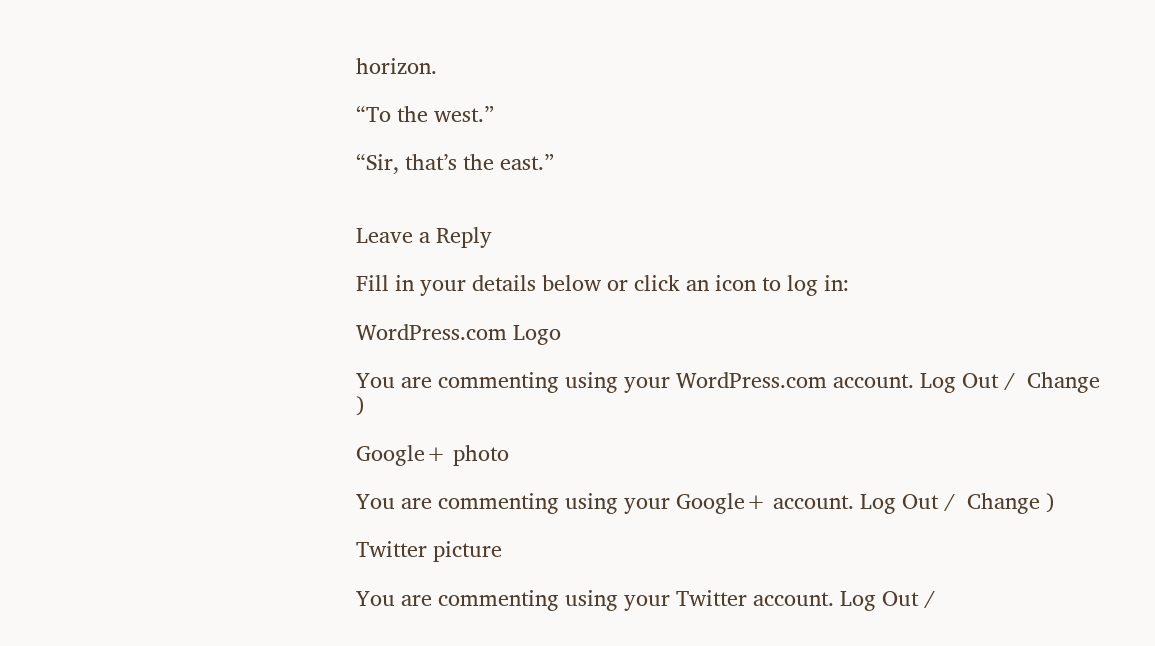horizon.

“To the west.”

“Sir, that’s the east.”


Leave a Reply

Fill in your details below or click an icon to log in:

WordPress.com Logo

You are commenting using your WordPress.com account. Log Out /  Change )

Google+ photo

You are commenting using your Google+ account. Log Out /  Change )

Twitter picture

You are commenting using your Twitter account. Log Out /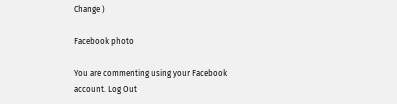Change )

Facebook photo

You are commenting using your Facebook account. Log Out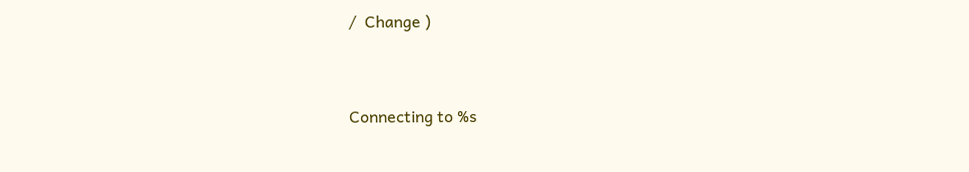/  Change )


Connecting to %s